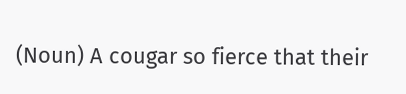(Noun) A cougar so fierce that their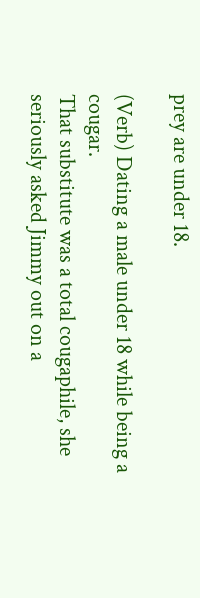prey are under 18.

(Verb) Dating a male under 18 while being a cougar.
That substitute was a total cougaphile, she seriously asked Jimmy out on a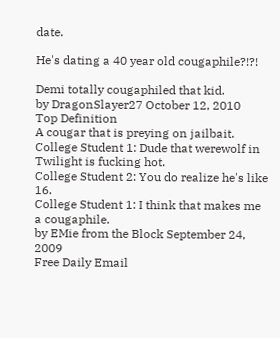date.

He's dating a 40 year old cougaphile?!?!

Demi totally cougaphiled that kid.
by DragonSlayer27 October 12, 2010
Top Definition
A cougar that is preying on jailbait.
College Student 1: Dude that werewolf in Twilight is fucking hot.
College Student 2: You do realize he's like 16.
College Student 1: I think that makes me a cougaphile.
by EMie from the Block September 24, 2009
Free Daily Email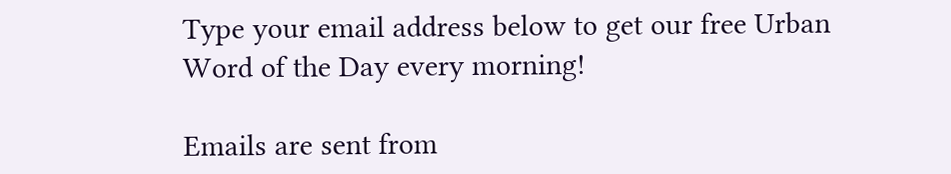Type your email address below to get our free Urban Word of the Day every morning!

Emails are sent from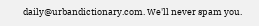daily@urbandictionary.com. We'll never spam you.